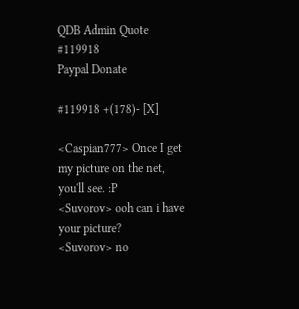QDB Admin Quote #119918
Paypal Donate

#119918 +(178)- [X]

<Caspian777> Once I get my picture on the net, you'll see. :P
<Suvorov> ooh can i have your picture?
<Suvorov> no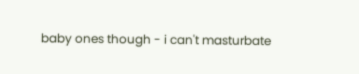baby ones though - i can't masturbate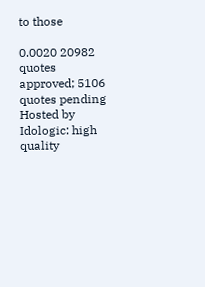to those

0.0020 20982 quotes approved; 5106 quotes pending
Hosted by Idologic: high quality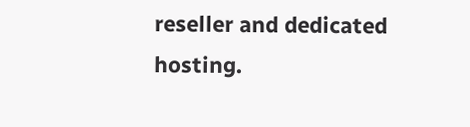reseller and dedicated hosting.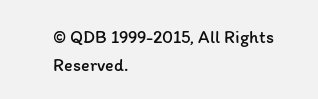© QDB 1999-2015, All Rights Reserved.